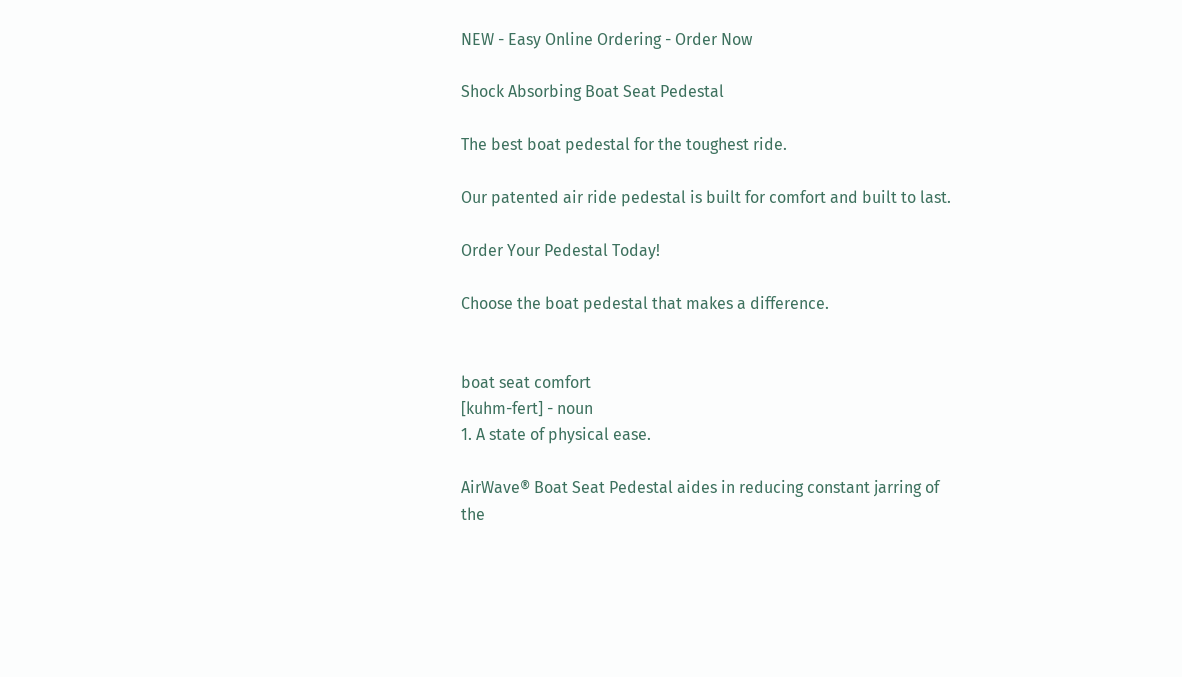NEW - Easy Online Ordering - Order Now

Shock Absorbing Boat Seat Pedestal

The best boat pedestal for the toughest ride.

Our patented air ride pedestal is built for comfort and built to last.

Order Your Pedestal Today!

Choose the boat pedestal that makes a difference.


boat seat comfort
[kuhm-fert] - noun
1. A state of physical ease.

AirWave® Boat Seat Pedestal aides in reducing constant jarring of the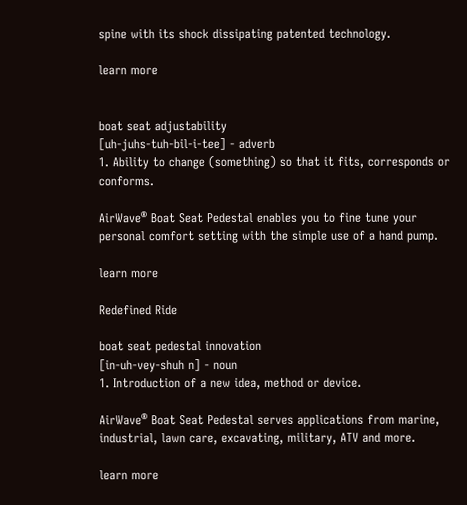spine with its shock dissipating patented technology.

learn more


boat seat adjustability
[uh-juhs-tuh-bil-i-tee] - adverb
1. Ability to change (something) so that it fits, corresponds or conforms.

AirWave® Boat Seat Pedestal enables you to fine tune your personal comfort setting with the simple use of a hand pump.

learn more

Redefined Ride

boat seat pedestal innovation
[in-uh-vey-shuh n] - noun
1. Introduction of a new idea, method or device.

AirWave® Boat Seat Pedestal serves applications from marine, industrial, lawn care, excavating, military, ATV and more.

learn more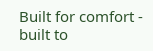Built for comfort - built to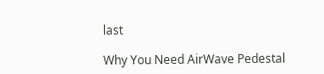last

Why You Need AirWave Pedestal